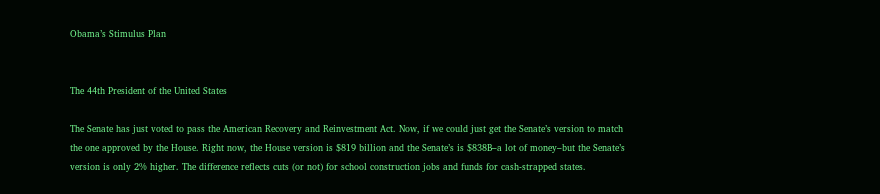Obama’s Stimulus Plan


The 44th President of the United States

The Senate has just voted to pass the American Recovery and Reinvestment Act. Now, if we could just get the Senate’s version to match the one approved by the House. Right now, the House version is $819 billion and the Senate’s is $838B–a lot of money–but the Senate’s version is only 2% higher. The difference reflects cuts (or not) for school construction jobs and funds for cash-strapped states.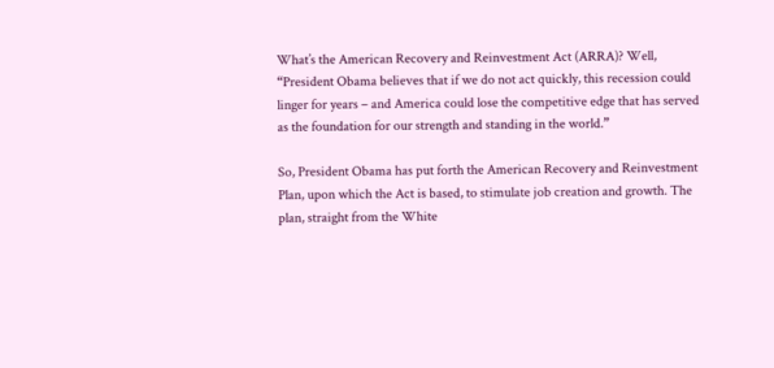What’s the American Recovery and Reinvestment Act (ARRA)? Well, “President Obama believes that if we do not act quickly, this recession could linger for years – and America could lose the competitive edge that has served as the foundation for our strength and standing in the world.”

So, President Obama has put forth the American Recovery and Reinvestment Plan, upon which the Act is based, to stimulate job creation and growth. The plan, straight from the White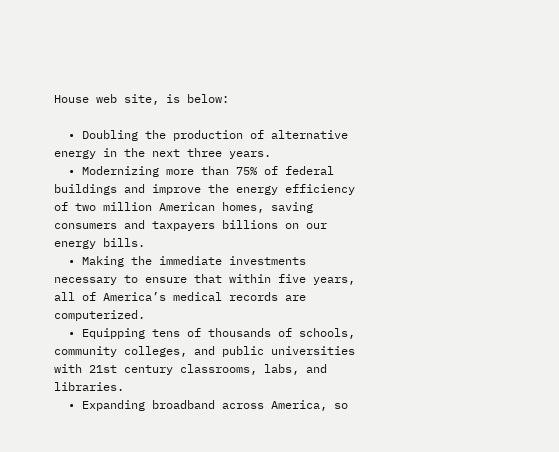House web site, is below:

  • Doubling the production of alternative energy in the next three years.
  • Modernizing more than 75% of federal buildings and improve the energy efficiency of two million American homes, saving consumers and taxpayers billions on our energy bills.
  • Making the immediate investments necessary to ensure that within five years, all of America’s medical records are computerized.
  • Equipping tens of thousands of schools, community colleges, and public universities with 21st century classrooms, labs, and libraries.
  • Expanding broadband across America, so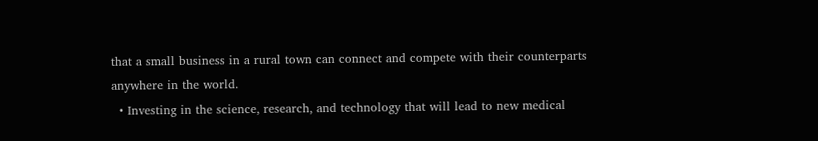that a small business in a rural town can connect and compete with their counterparts anywhere in the world.
  • Investing in the science, research, and technology that will lead to new medical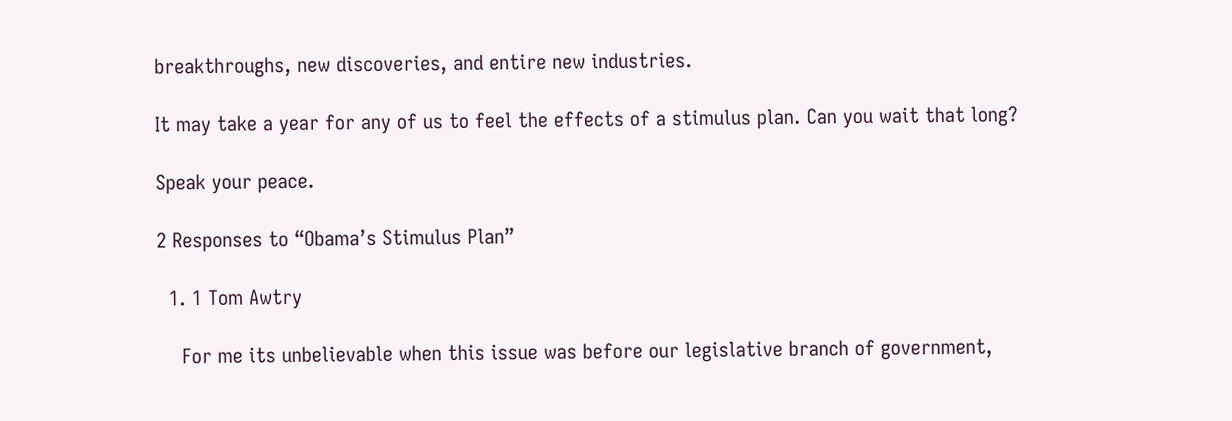breakthroughs, new discoveries, and entire new industries.

It may take a year for any of us to feel the effects of a stimulus plan. Can you wait that long?

Speak your peace.

2 Responses to “Obama’s Stimulus Plan”

  1. 1 Tom Awtry

    For me its unbelievable when this issue was before our legislative branch of government,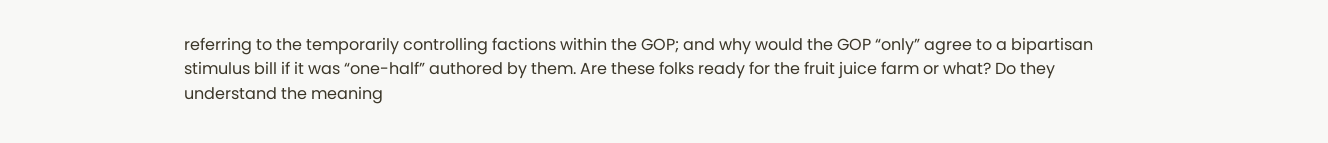referring to the temporarily controlling factions within the GOP; and why would the GOP “only” agree to a bipartisan stimulus bill if it was “one-half” authored by them. Are these folks ready for the fruit juice farm or what? Do they understand the meaning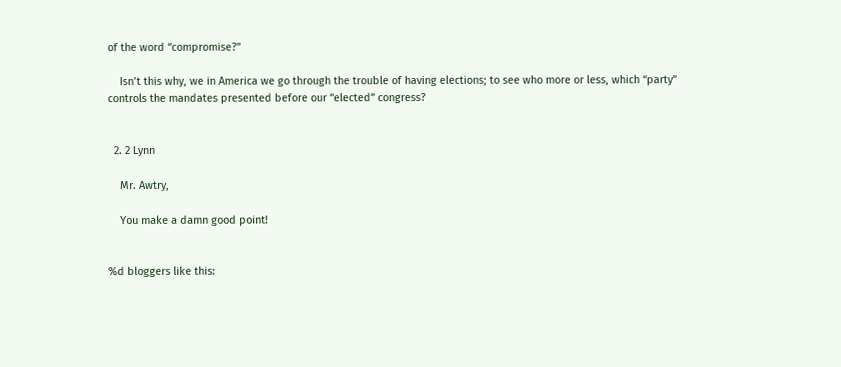of the word “compromise?”

    Isn’t this why, we in America we go through the trouble of having elections; to see who more or less, which “party” controls the mandates presented before our “elected” congress?


  2. 2 Lynn

    Mr. Awtry,

    You make a damn good point!


%d bloggers like this: